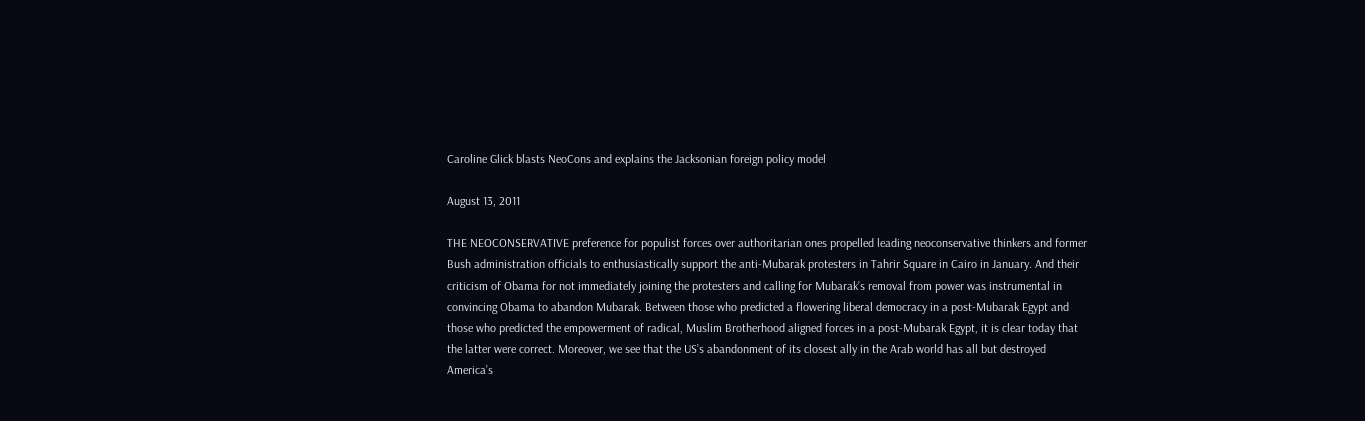Caroline Glick blasts NeoCons and explains the Jacksonian foreign policy model

August 13, 2011

THE NEOCONSERVATIVE preference for populist forces over authoritarian ones propelled leading neoconservative thinkers and former Bush administration officials to enthusiastically support the anti-Mubarak protesters in Tahrir Square in Cairo in January. And their criticism of Obama for not immediately joining the protesters and calling for Mubarak’s removal from power was instrumental in convincing Obama to abandon Mubarak. Between those who predicted a flowering liberal democracy in a post-Mubarak Egypt and those who predicted the empowerment of radical, Muslim Brotherhood aligned forces in a post-Mubarak Egypt, it is clear today that the latter were correct. Moreover, we see that the US’s abandonment of its closest ally in the Arab world has all but destroyed America’s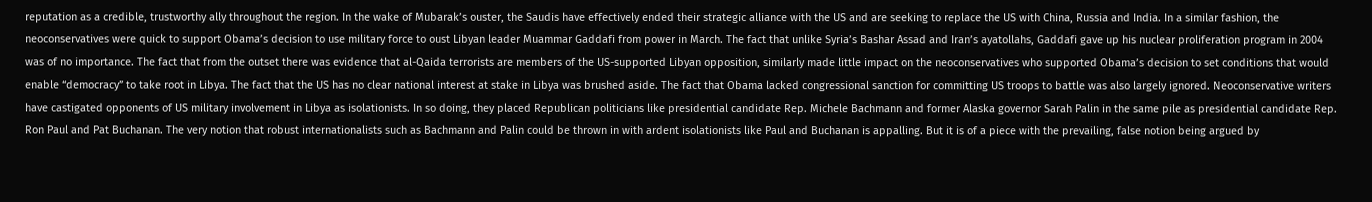reputation as a credible, trustworthy ally throughout the region. In the wake of Mubarak’s ouster, the Saudis have effectively ended their strategic alliance with the US and are seeking to replace the US with China, Russia and India. In a similar fashion, the neoconservatives were quick to support Obama’s decision to use military force to oust Libyan leader Muammar Gaddafi from power in March. The fact that unlike Syria’s Bashar Assad and Iran’s ayatollahs, Gaddafi gave up his nuclear proliferation program in 2004 was of no importance. The fact that from the outset there was evidence that al-Qaida terrorists are members of the US-supported Libyan opposition, similarly made little impact on the neoconservatives who supported Obama’s decision to set conditions that would enable “democracy” to take root in Libya. The fact that the US has no clear national interest at stake in Libya was brushed aside. The fact that Obama lacked congressional sanction for committing US troops to battle was also largely ignored. Neoconservative writers have castigated opponents of US military involvement in Libya as isolationists. In so doing, they placed Republican politicians like presidential candidate Rep. Michele Bachmann and former Alaska governor Sarah Palin in the same pile as presidential candidate Rep. Ron Paul and Pat Buchanan. The very notion that robust internationalists such as Bachmann and Palin could be thrown in with ardent isolationists like Paul and Buchanan is appalling. But it is of a piece with the prevailing, false notion being argued by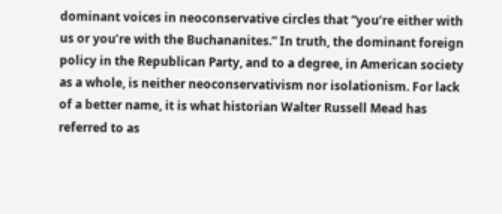dominant voices in neoconservative circles that “you’re either with us or you’re with the Buchananites.” In truth, the dominant foreign policy in the Republican Party, and to a degree, in American society as a whole, is neither neoconservativism nor isolationism. For lack of a better name, it is what historian Walter Russell Mead has referred to as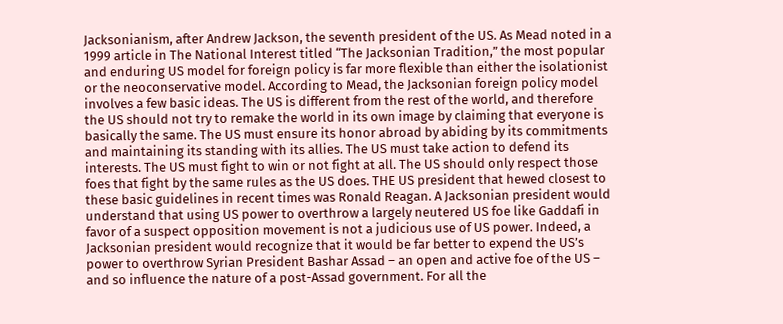Jacksonianism, after Andrew Jackson, the seventh president of the US. As Mead noted in a 1999 article in The National Interest titled “The Jacksonian Tradition,” the most popular and enduring US model for foreign policy is far more flexible than either the isolationist or the neoconservative model. According to Mead, the Jacksonian foreign policy model involves a few basic ideas. The US is different from the rest of the world, and therefore the US should not try to remake the world in its own image by claiming that everyone is basically the same. The US must ensure its honor abroad by abiding by its commitments and maintaining its standing with its allies. The US must take action to defend its interests. The US must fight to win or not fight at all. The US should only respect those foes that fight by the same rules as the US does. THE US president that hewed closest to these basic guidelines in recent times was Ronald Reagan. A Jacksonian president would understand that using US power to overthrow a largely neutered US foe like Gaddafi in favor of a suspect opposition movement is not a judicious use of US power. Indeed, a Jacksonian president would recognize that it would be far better to expend the US’s power to overthrow Syrian President Bashar Assad – an open and active foe of the US – and so influence the nature of a post-Assad government. For all the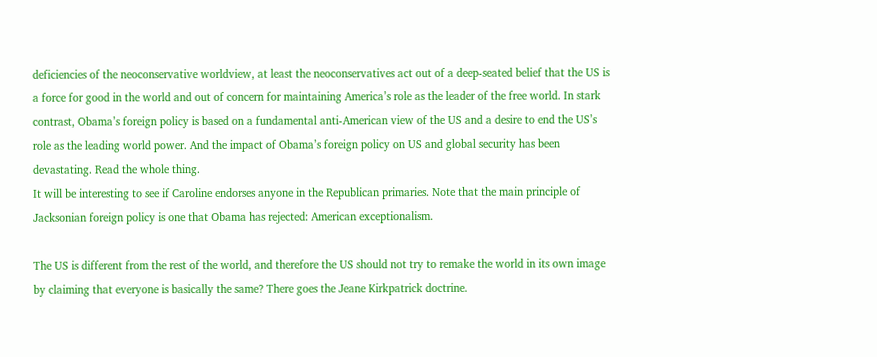deficiencies of the neoconservative worldview, at least the neoconservatives act out of a deep-seated belief that the US is a force for good in the world and out of concern for maintaining America’s role as the leader of the free world. In stark contrast, Obama’s foreign policy is based on a fundamental anti-American view of the US and a desire to end the US’s role as the leading world power. And the impact of Obama’s foreign policy on US and global security has been devastating. Read the whole thing.
It will be interesting to see if Caroline endorses anyone in the Republican primaries. Note that the main principle of Jacksonian foreign policy is one that Obama has rejected: American exceptionalism.

The US is different from the rest of the world, and therefore the US should not try to remake the world in its own image by claiming that everyone is basically the same? There goes the Jeane Kirkpatrick doctrine.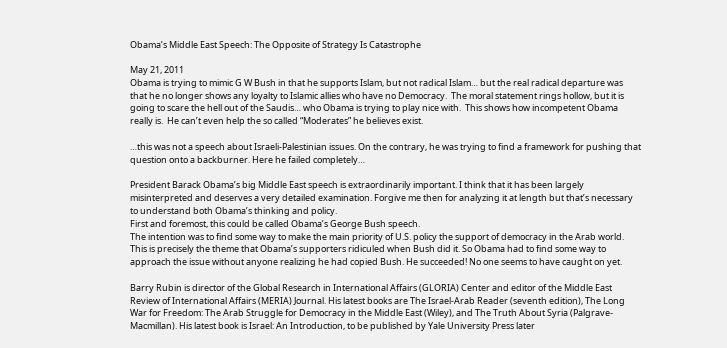Obama’s Middle East Speech: The Opposite of Strategy Is Catastrophe

May 21, 2011
Obama is trying to mimic G W Bush in that he supports Islam, but not radical Islam… but the real radical departure was that he no longer shows any loyalty to Islamic allies who have no Democracy.  The moral statement rings hollow, but it is going to scare the hell out of the Saudis… who Obama is trying to play nice with.  This shows how incompetent Obama really is.  He can’t even help the so called “Moderates” he believes exist.

…this was not a speech about Israeli-Palestinian issues. On the contrary, he was trying to find a framework for pushing that question onto a backburner. Here he failed completely…

President Barack Obama’s big Middle East speech is extraordinarily important. I think that it has been largely misinterpreted and deserves a very detailed examination. Forgive me then for analyzing it at length but that’s necessary to understand both Obama’s thinking and policy.
First and foremost, this could be called Obama’s George Bush speech.
The intention was to find some way to make the main priority of U.S. policy the support of democracy in the Arab world. This is precisely the theme that Obama’s supporters ridiculed when Bush did it. So Obama had to find some way to approach the issue without anyone realizing he had copied Bush. He succeeded! No one seems to have caught on yet.

Barry Rubin is director of the Global Research in International Affairs (GLORIA) Center and editor of the Middle East Review of International Affairs (MERIA) Journal. His latest books are The Israel-Arab Reader (seventh edition), The Long War for Freedom: The Arab Struggle for Democracy in the Middle East (Wiley), and The Truth About Syria (Palgrave-Macmillan). His latest book is Israel: An Introduction, to be published by Yale University Press later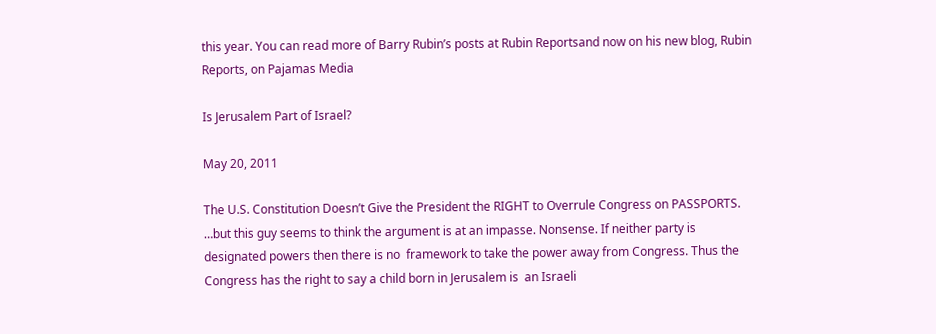this year. You can read more of Barry Rubin’s posts at Rubin Reportsand now on his new blog, Rubin Reports, on Pajamas Media

Is Jerusalem Part of Israel?

May 20, 2011

The U.S. Constitution Doesn’t Give the President the RIGHT to Overrule Congress on PASSPORTS.
…but this guy seems to think the argument is at an impasse. Nonsense. If neither party is designated powers then there is no  framework to take the power away from Congress. Thus the Congress has the right to say a child born in Jerusalem is  an Israeli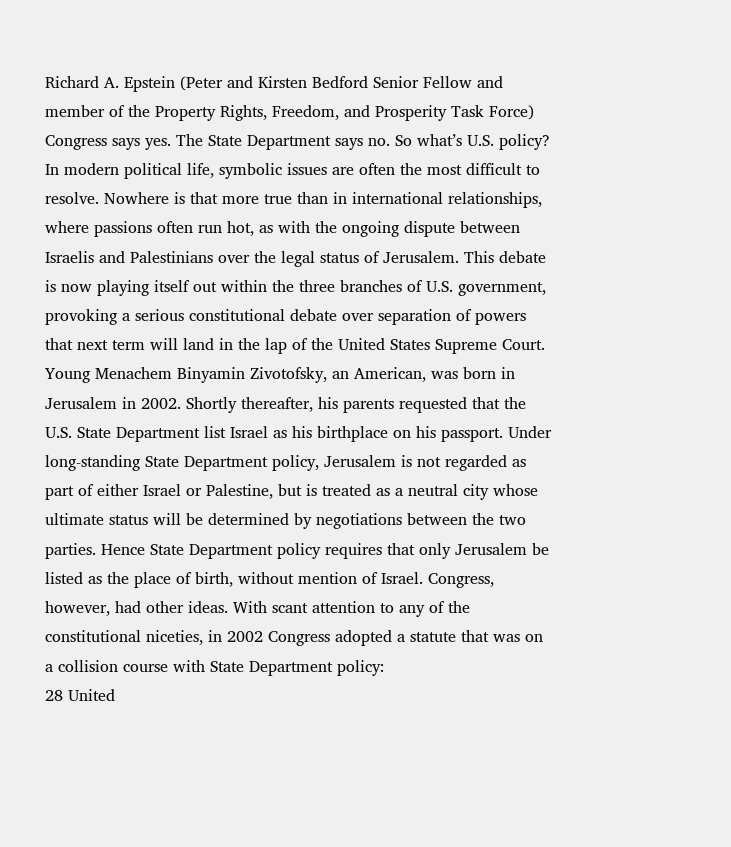Richard A. Epstein (Peter and Kirsten Bedford Senior Fellow and member of the Property Rights, Freedom, and Prosperity Task Force)
Congress says yes. The State Department says no. So what’s U.S. policy?
In modern political life, symbolic issues are often the most difficult to resolve. Nowhere is that more true than in international relationships, where passions often run hot, as with the ongoing dispute between Israelis and Palestinians over the legal status of Jerusalem. This debate is now playing itself out within the three branches of U.S. government, provoking a serious constitutional debate over separation of powers that next term will land in the lap of the United States Supreme Court.
Young Menachem Binyamin Zivotofsky, an American, was born in Jerusalem in 2002. Shortly thereafter, his parents requested that the U.S. State Department list Israel as his birthplace on his passport. Under long-standing State Department policy, Jerusalem is not regarded as part of either Israel or Palestine, but is treated as a neutral city whose ultimate status will be determined by negotiations between the two parties. Hence State Department policy requires that only Jerusalem be listed as the place of birth, without mention of Israel. Congress, however, had other ideas. With scant attention to any of the constitutional niceties, in 2002 Congress adopted a statute that was on a collision course with State Department policy:
28 United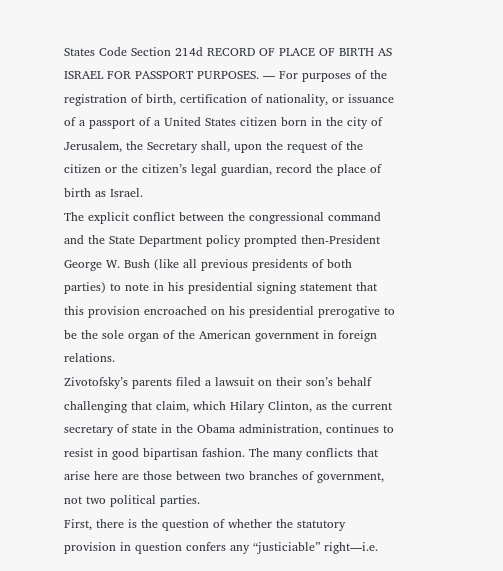States Code Section 214d RECORD OF PLACE OF BIRTH AS ISRAEL FOR PASSPORT PURPOSES. — For purposes of the registration of birth, certification of nationality, or issuance of a passport of a United States citizen born in the city of Jerusalem, the Secretary shall, upon the request of the citizen or the citizen’s legal guardian, record the place of birth as Israel.
The explicit conflict between the congressional command and the State Department policy prompted then-President George W. Bush (like all previous presidents of both parties) to note in his presidential signing statement that this provision encroached on his presidential prerogative to be the sole organ of the American government in foreign relations.
Zivotofsky’s parents filed a lawsuit on their son’s behalf challenging that claim, which Hilary Clinton, as the current secretary of state in the Obama administration, continues to resist in good bipartisan fashion. The many conflicts that arise here are those between two branches of government, not two political parties.
First, there is the question of whether the statutory provision in question confers any “justiciable” right—i.e.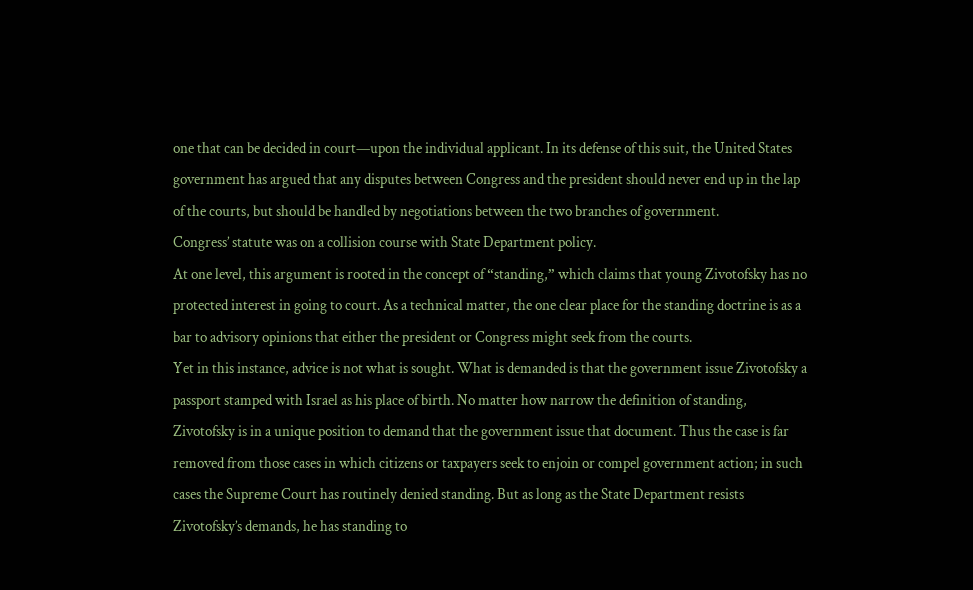one that can be decided in court—upon the individual applicant. In its defense of this suit, the United States government has argued that any disputes between Congress and the president should never end up in the lap of the courts, but should be handled by negotiations between the two branches of government.
Congress’ statute was on a collision course with State Department policy.
At one level, this argument is rooted in the concept of “standing,” which claims that young Zivotofsky has no protected interest in going to court. As a technical matter, the one clear place for the standing doctrine is as a bar to advisory opinions that either the president or Congress might seek from the courts.
Yet in this instance, advice is not what is sought. What is demanded is that the government issue Zivotofsky a passport stamped with Israel as his place of birth. No matter how narrow the definition of standing, Zivotofsky is in a unique position to demand that the government issue that document. Thus the case is far removed from those cases in which citizens or taxpayers seek to enjoin or compel government action; in such cases the Supreme Court has routinely denied standing. But as long as the State Department resists Zivotofsky’s demands, he has standing to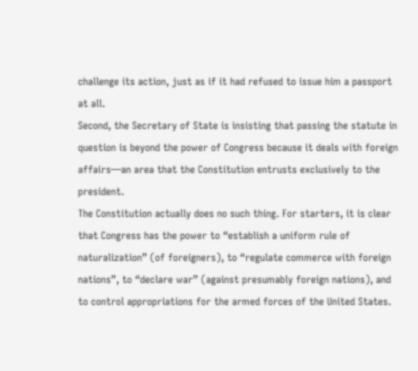challenge its action, just as if it had refused to issue him a passport at all.
Second, the Secretary of State is insisting that passing the statute in question is beyond the power of Congress because it deals with foreign affairs—an area that the Constitution entrusts exclusively to the president.
The Constitution actually does no such thing. For starters, it is clear that Congress has the power to “establish a uniform rule of naturalization” (of foreigners), to “regulate commerce with foreign nations”, to “declare war” (against presumably foreign nations), and to control appropriations for the armed forces of the United States.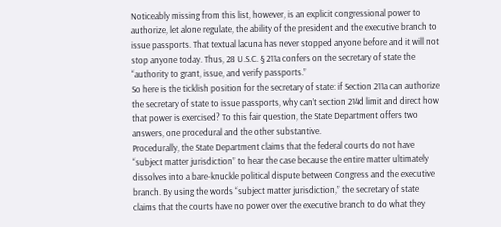Noticeably missing from this list, however, is an explicit congressional power to authorize, let alone regulate, the ability of the president and the executive branch to issue passports. That textual lacuna has never stopped anyone before and it will not stop anyone today. Thus, 28 U.S.C. § 211a confers on the secretary of state the “authority to grant, issue, and verify passports.”
So here is the ticklish position for the secretary of state: if Section 211a can authorize the secretary of state to issue passports, why can’t section 214d limit and direct how that power is exercised? To this fair question, the State Department offers two answers, one procedural and the other substantive.
Procedurally, the State Department claims that the federal courts do not have “subject matter jurisdiction” to hear the case because the entire matter ultimately dissolves into a bare-knuckle political dispute between Congress and the executive branch. By using the words “subject matter jurisdiction,” the secretary of state claims that the courts have no power over the executive branch to do what they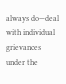always do—deal with individual grievances under the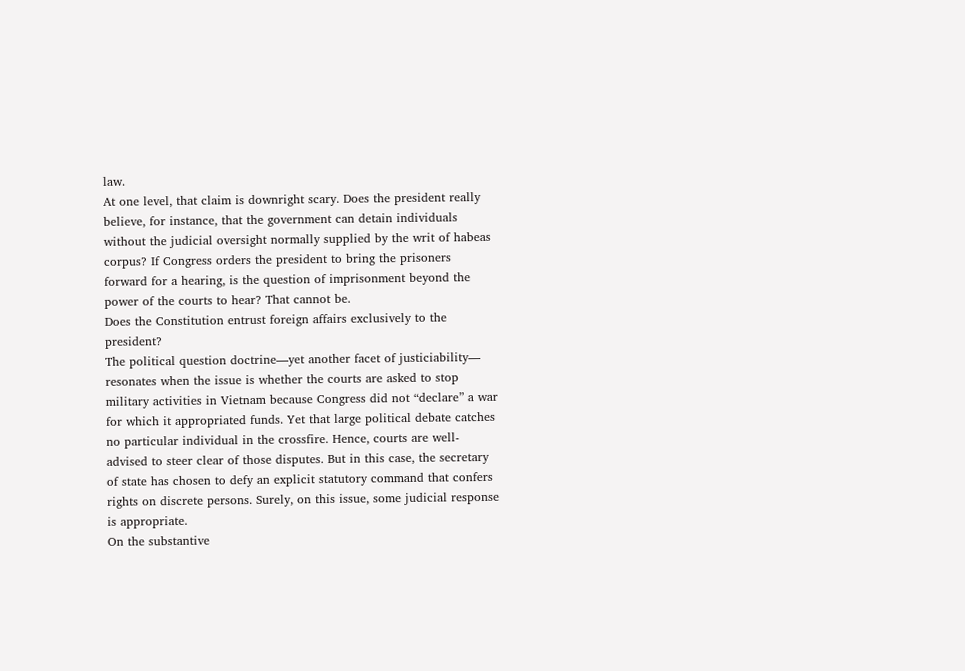law.
At one level, that claim is downright scary. Does the president really believe, for instance, that the government can detain individuals without the judicial oversight normally supplied by the writ of habeas corpus? If Congress orders the president to bring the prisoners forward for a hearing, is the question of imprisonment beyond the power of the courts to hear? That cannot be.
Does the Constitution entrust foreign affairs exclusively to the president?
The political question doctrine—yet another facet of justiciability— resonates when the issue is whether the courts are asked to stop military activities in Vietnam because Congress did not “declare” a war for which it appropriated funds. Yet that large political debate catches no particular individual in the crossfire. Hence, courts are well-advised to steer clear of those disputes. But in this case, the secretary of state has chosen to defy an explicit statutory command that confers rights on discrete persons. Surely, on this issue, some judicial response is appropriate.
On the substantive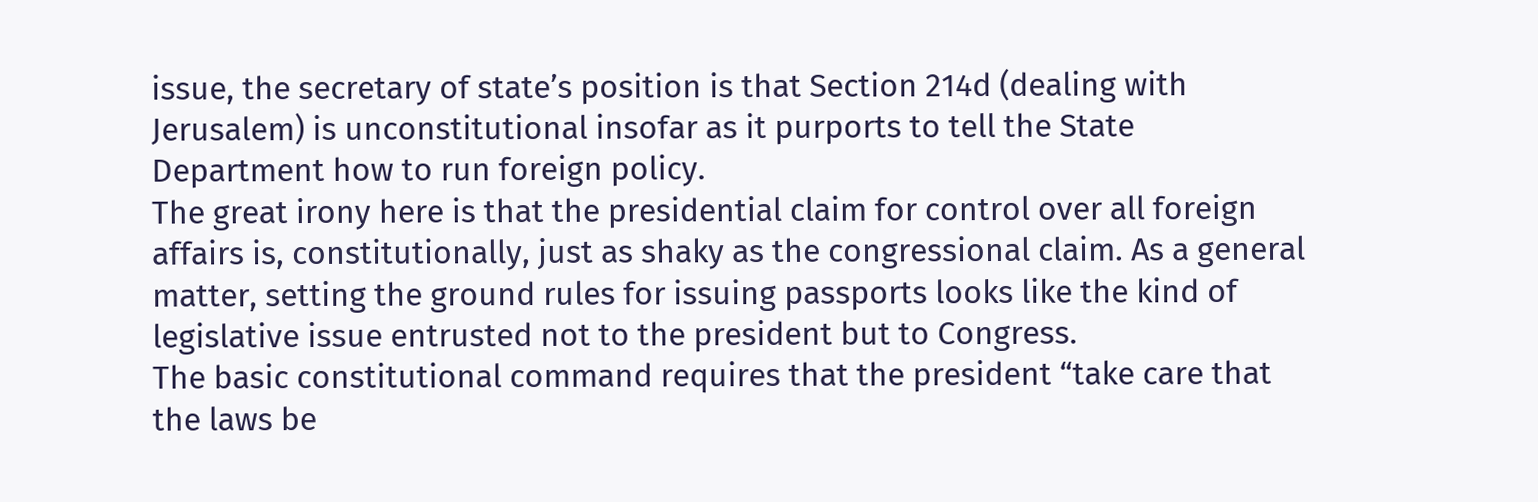issue, the secretary of state’s position is that Section 214d (dealing with Jerusalem) is unconstitutional insofar as it purports to tell the State Department how to run foreign policy.
The great irony here is that the presidential claim for control over all foreign affairs is, constitutionally, just as shaky as the congressional claim. As a general matter, setting the ground rules for issuing passports looks like the kind of legislative issue entrusted not to the president but to Congress.
The basic constitutional command requires that the president “take care that the laws be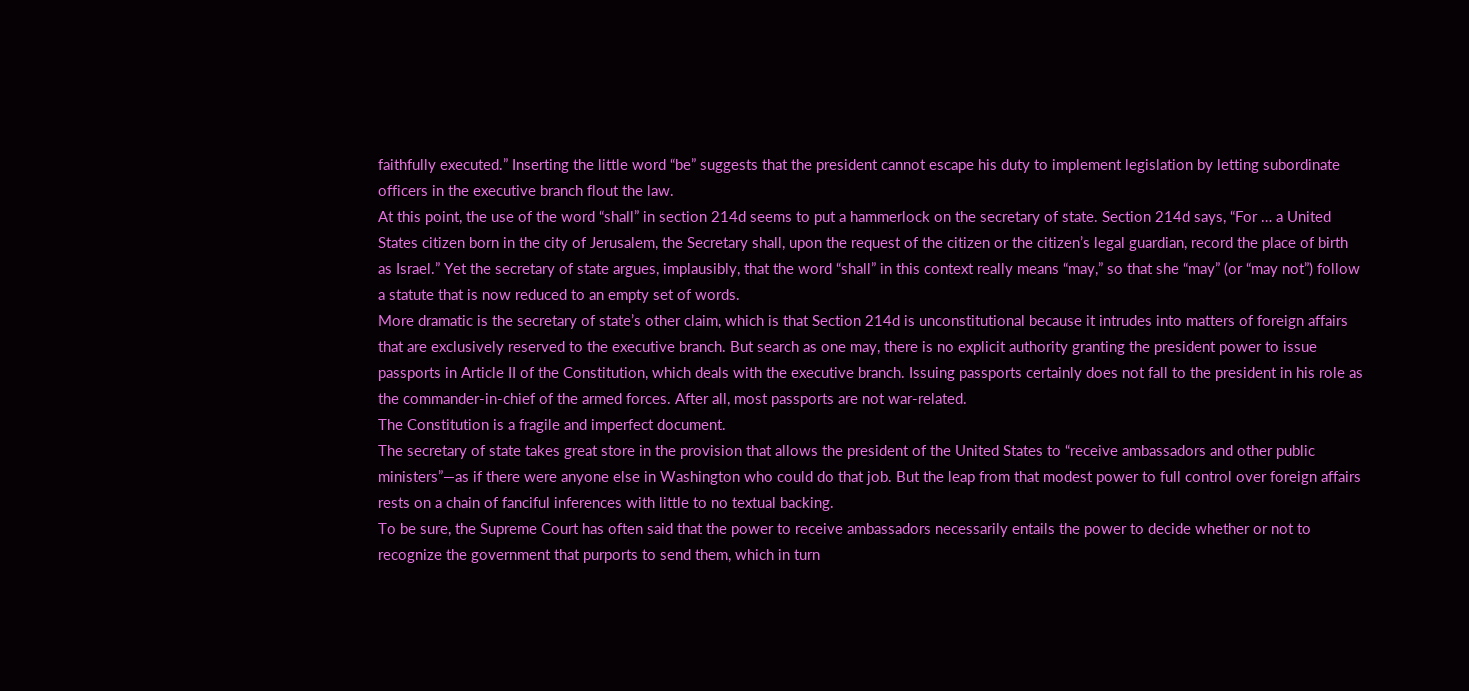faithfully executed.” Inserting the little word “be” suggests that the president cannot escape his duty to implement legislation by letting subordinate officers in the executive branch flout the law.
At this point, the use of the word “shall” in section 214d seems to put a hammerlock on the secretary of state. Section 214d says, “For … a United States citizen born in the city of Jerusalem, the Secretary shall, upon the request of the citizen or the citizen’s legal guardian, record the place of birth as Israel.” Yet the secretary of state argues, implausibly, that the word “shall” in this context really means “may,” so that she “may” (or “may not”) follow a statute that is now reduced to an empty set of words.
More dramatic is the secretary of state’s other claim, which is that Section 214d is unconstitutional because it intrudes into matters of foreign affairs that are exclusively reserved to the executive branch. But search as one may, there is no explicit authority granting the president power to issue passports in Article II of the Constitution, which deals with the executive branch. Issuing passports certainly does not fall to the president in his role as the commander-in-chief of the armed forces. After all, most passports are not war-related.
The Constitution is a fragile and imperfect document.
The secretary of state takes great store in the provision that allows the president of the United States to “receive ambassadors and other public ministers”—as if there were anyone else in Washington who could do that job. But the leap from that modest power to full control over foreign affairs rests on a chain of fanciful inferences with little to no textual backing.
To be sure, the Supreme Court has often said that the power to receive ambassadors necessarily entails the power to decide whether or not to recognize the government that purports to send them, which in turn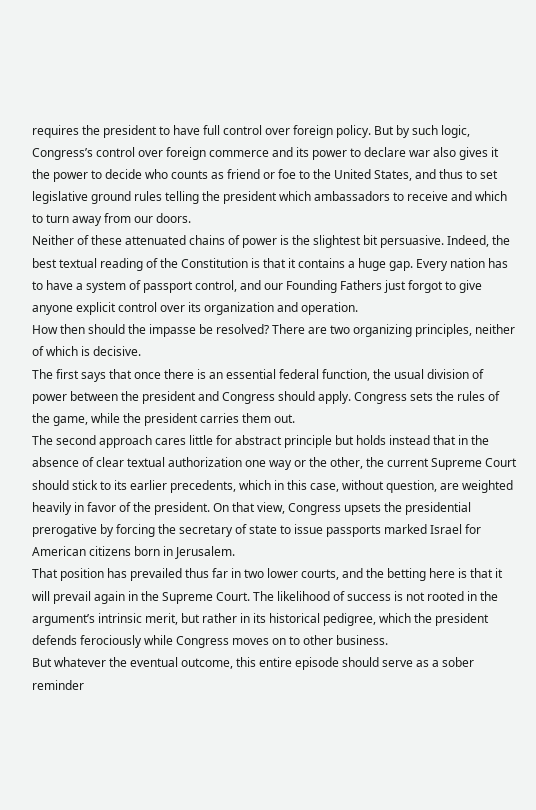requires the president to have full control over foreign policy. But by such logic, Congress’s control over foreign commerce and its power to declare war also gives it the power to decide who counts as friend or foe to the United States, and thus to set legislative ground rules telling the president which ambassadors to receive and which to turn away from our doors.
Neither of these attenuated chains of power is the slightest bit persuasive. Indeed, the best textual reading of the Constitution is that it contains a huge gap. Every nation has to have a system of passport control, and our Founding Fathers just forgot to give anyone explicit control over its organization and operation.
How then should the impasse be resolved? There are two organizing principles, neither of which is decisive.
The first says that once there is an essential federal function, the usual division of power between the president and Congress should apply. Congress sets the rules of the game, while the president carries them out.
The second approach cares little for abstract principle but holds instead that in the absence of clear textual authorization one way or the other, the current Supreme Court should stick to its earlier precedents, which in this case, without question, are weighted heavily in favor of the president. On that view, Congress upsets the presidential prerogative by forcing the secretary of state to issue passports marked Israel for American citizens born in Jerusalem.
That position has prevailed thus far in two lower courts, and the betting here is that it will prevail again in the Supreme Court. The likelihood of success is not rooted in the argument’s intrinsic merit, but rather in its historical pedigree, which the president defends ferociously while Congress moves on to other business.
But whatever the eventual outcome, this entire episode should serve as a sober reminder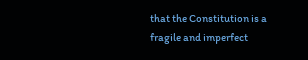that the Constitution is a fragile and imperfect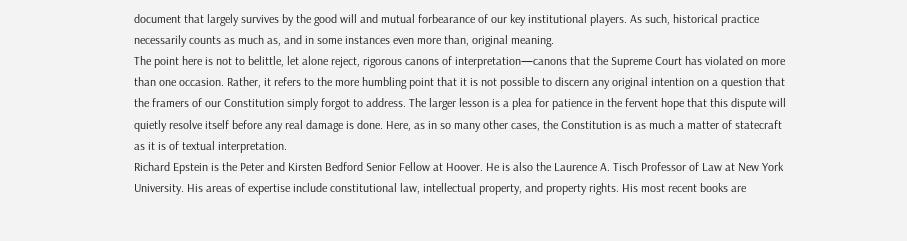document that largely survives by the good will and mutual forbearance of our key institutional players. As such, historical practice necessarily counts as much as, and in some instances even more than, original meaning.
The point here is not to belittle, let alone reject, rigorous canons of interpretation—canons that the Supreme Court has violated on more than one occasion. Rather, it refers to the more humbling point that it is not possible to discern any original intention on a question that the framers of our Constitution simply forgot to address. The larger lesson is a plea for patience in the fervent hope that this dispute will quietly resolve itself before any real damage is done. Here, as in so many other cases, the Constitution is as much a matter of statecraft as it is of textual interpretation.
Richard Epstein is the Peter and Kirsten Bedford Senior Fellow at Hoover. He is also the Laurence A. Tisch Professor of Law at New York University. His areas of expertise include constitutional law, intellectual property, and property rights. His most recent books are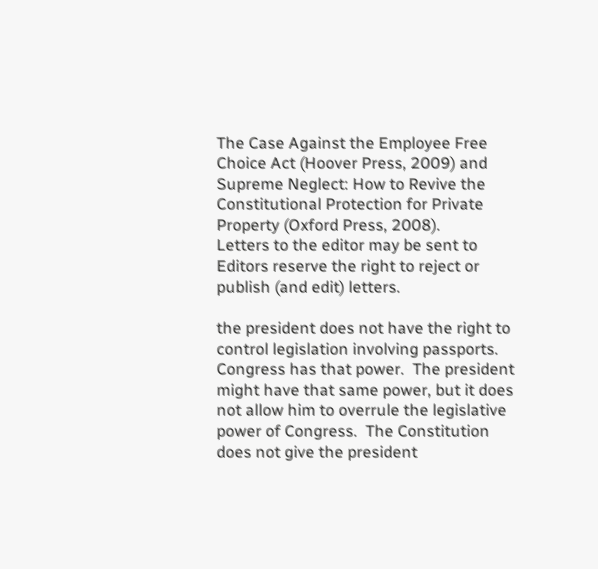The Case Against the Employee Free Choice Act (Hoover Press, 2009) and Supreme Neglect: How to Revive the Constitutional Protection for Private Property (Oxford Press, 2008).
Letters to the editor may be sent to Editors reserve the right to reject or publish (and edit) letters.

the president does not have the right to control legislation involving passports. Congress has that power.  The president might have that same power, but it does not allow him to overrule the legislative power of Congress.  The Constitution does not give the president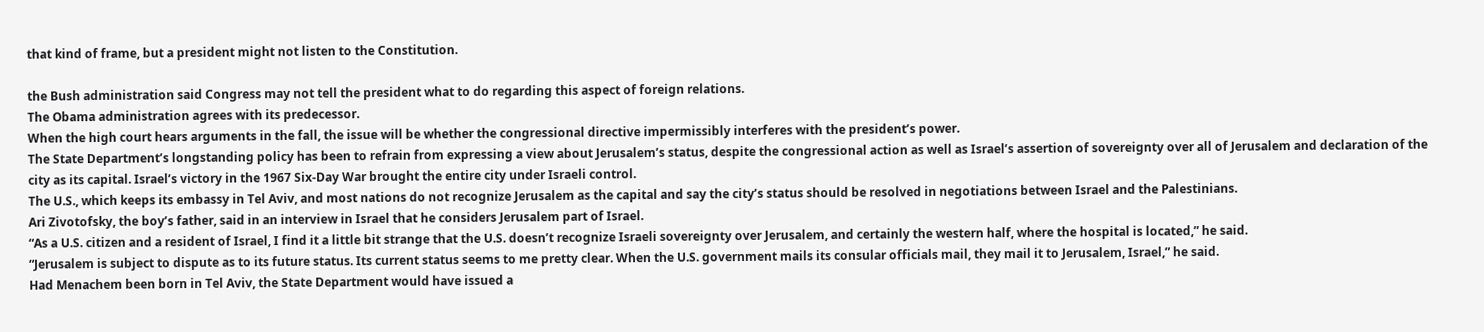that kind of frame, but a president might not listen to the Constitution.

the Bush administration said Congress may not tell the president what to do regarding this aspect of foreign relations.
The Obama administration agrees with its predecessor.
When the high court hears arguments in the fall, the issue will be whether the congressional directive impermissibly interferes with the president’s power.
The State Department’s longstanding policy has been to refrain from expressing a view about Jerusalem’s status, despite the congressional action as well as Israel’s assertion of sovereignty over all of Jerusalem and declaration of the city as its capital. Israel’s victory in the 1967 Six-Day War brought the entire city under Israeli control.
The U.S., which keeps its embassy in Tel Aviv, and most nations do not recognize Jerusalem as the capital and say the city’s status should be resolved in negotiations between Israel and the Palestinians.
Ari Zivotofsky, the boy’s father, said in an interview in Israel that he considers Jerusalem part of Israel.
“As a U.S. citizen and a resident of Israel, I find it a little bit strange that the U.S. doesn’t recognize Israeli sovereignty over Jerusalem, and certainly the western half, where the hospital is located,” he said.
“Jerusalem is subject to dispute as to its future status. Its current status seems to me pretty clear. When the U.S. government mails its consular officials mail, they mail it to Jerusalem, Israel,” he said.
Had Menachem been born in Tel Aviv, the State Department would have issued a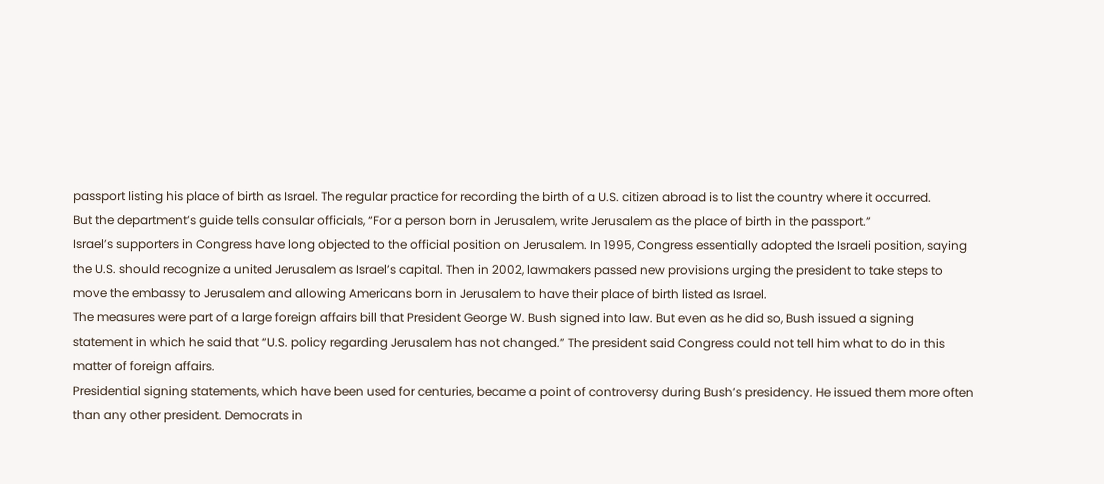passport listing his place of birth as Israel. The regular practice for recording the birth of a U.S. citizen abroad is to list the country where it occurred.
But the department’s guide tells consular officials, “For a person born in Jerusalem, write Jerusalem as the place of birth in the passport.”
Israel’s supporters in Congress have long objected to the official position on Jerusalem. In 1995, Congress essentially adopted the Israeli position, saying the U.S. should recognize a united Jerusalem as Israel’s capital. Then in 2002, lawmakers passed new provisions urging the president to take steps to move the embassy to Jerusalem and allowing Americans born in Jerusalem to have their place of birth listed as Israel.
The measures were part of a large foreign affairs bill that President George W. Bush signed into law. But even as he did so, Bush issued a signing statement in which he said that “U.S. policy regarding Jerusalem has not changed.” The president said Congress could not tell him what to do in this matter of foreign affairs.
Presidential signing statements, which have been used for centuries, became a point of controversy during Bush’s presidency. He issued them more often than any other president. Democrats in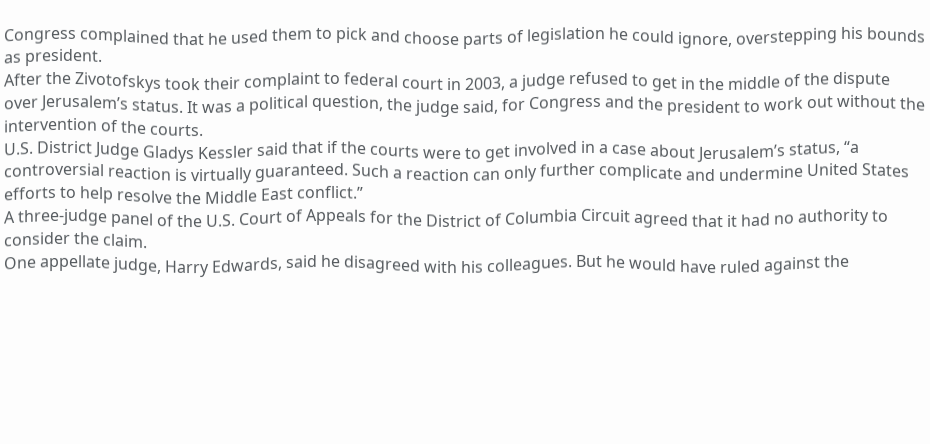Congress complained that he used them to pick and choose parts of legislation he could ignore, overstepping his bounds as president.
After the Zivotofskys took their complaint to federal court in 2003, a judge refused to get in the middle of the dispute over Jerusalem’s status. It was a political question, the judge said, for Congress and the president to work out without the intervention of the courts.
U.S. District Judge Gladys Kessler said that if the courts were to get involved in a case about Jerusalem’s status, “a controversial reaction is virtually guaranteed. Such a reaction can only further complicate and undermine United States efforts to help resolve the Middle East conflict.”
A three-judge panel of the U.S. Court of Appeals for the District of Columbia Circuit agreed that it had no authority to consider the claim.
One appellate judge, Harry Edwards, said he disagreed with his colleagues. But he would have ruled against the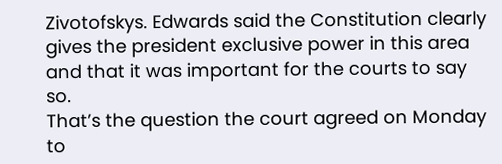Zivotofskys. Edwards said the Constitution clearly gives the president exclusive power in this area and that it was important for the courts to say so.
That’s the question the court agreed on Monday to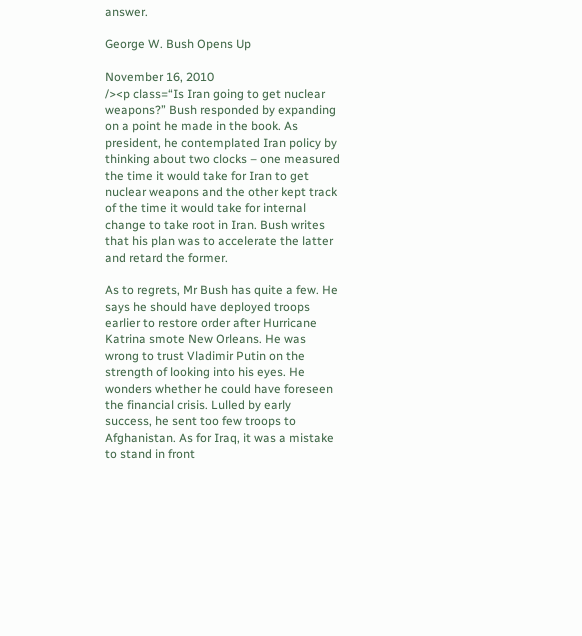answer.

George W. Bush Opens Up

November 16, 2010
/><p class=“Is Iran going to get nuclear weapons?” Bush responded by expanding on a point he made in the book. As president, he contemplated Iran policy by thinking about two clocks – one measured the time it would take for Iran to get nuclear weapons and the other kept track of the time it would take for internal change to take root in Iran. Bush writes that his plan was to accelerate the latter and retard the former.

As to regrets, Mr Bush has quite a few. He says he should have deployed troops earlier to restore order after Hurricane Katrina smote New Orleans. He was wrong to trust Vladimir Putin on the strength of looking into his eyes. He wonders whether he could have foreseen the financial crisis. Lulled by early success, he sent too few troops to Afghanistan. As for Iraq, it was a mistake to stand in front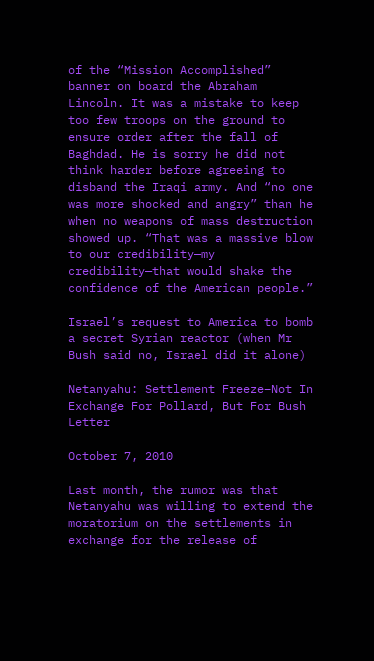of the “Mission Accomplished” banner on board the Abraham Lincoln. It was a mistake to keep too few troops on the ground to ensure order after the fall of Baghdad. He is sorry he did not think harder before agreeing to disband the Iraqi army. And “no one was more shocked and angry” than he when no weapons of mass destruction showed up. “That was a massive blow to our credibility—my credibility—that would shake the confidence of the American people.”

Israel’s request to America to bomb a secret Syrian reactor (when Mr Bush said no, Israel did it alone)

Netanyahu: Settlement Freeze–Not In Exchange For Pollard, But For Bush Letter

October 7, 2010

Last month, the rumor was that Netanyahu was willing to extend the moratorium on the settlements in exchange for the release of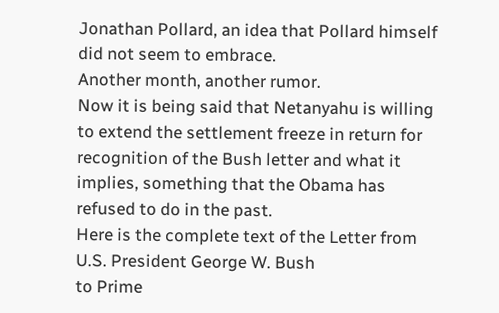Jonathan Pollard, an idea that Pollard himself did not seem to embrace.
Another month, another rumor.
Now it is being said that Netanyahu is willing to extend the settlement freeze in return for recognition of the Bush letter and what it implies, something that the Obama has refused to do in the past.
Here is the complete text of the Letter from U.S. President George W. Bush
to Prime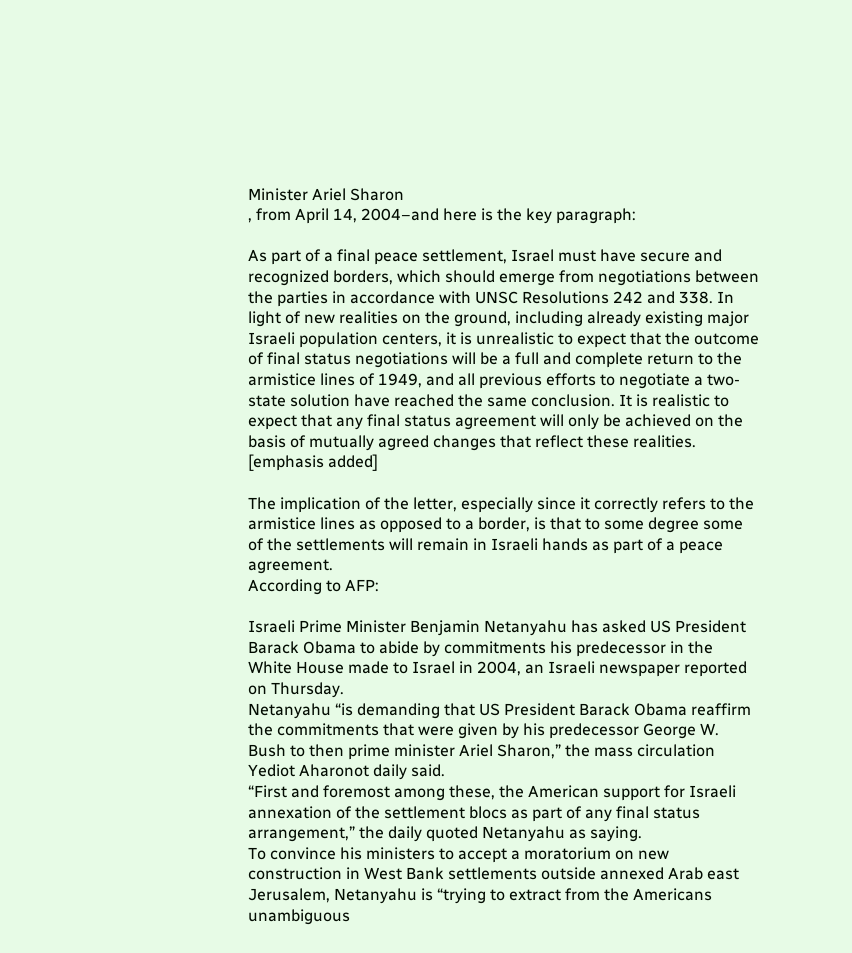Minister Ariel Sharon
, from April 14, 2004–and here is the key paragraph:

As part of a final peace settlement, Israel must have secure and recognized borders, which should emerge from negotiations between the parties in accordance with UNSC Resolutions 242 and 338. In light of new realities on the ground, including already existing major Israeli population centers, it is unrealistic to expect that the outcome of final status negotiations will be a full and complete return to the armistice lines of 1949, and all previous efforts to negotiate a two-state solution have reached the same conclusion. It is realistic to expect that any final status agreement will only be achieved on the basis of mutually agreed changes that reflect these realities. [emphasis added]

The implication of the letter, especially since it correctly refers to the armistice lines as opposed to a border, is that to some degree some of the settlements will remain in Israeli hands as part of a peace agreement.
According to AFP:

Israeli Prime Minister Benjamin Netanyahu has asked US President Barack Obama to abide by commitments his predecessor in the White House made to Israel in 2004, an Israeli newspaper reported on Thursday.
Netanyahu “is demanding that US President Barack Obama reaffirm the commitments that were given by his predecessor George W. Bush to then prime minister Ariel Sharon,” the mass circulation Yediot Aharonot daily said.
“First and foremost among these, the American support for Israeli annexation of the settlement blocs as part of any final status arrangement,” the daily quoted Netanyahu as saying.
To convince his ministers to accept a moratorium on new construction in West Bank settlements outside annexed Arab east Jerusalem, Netanyahu is “trying to extract from the Americans unambiguous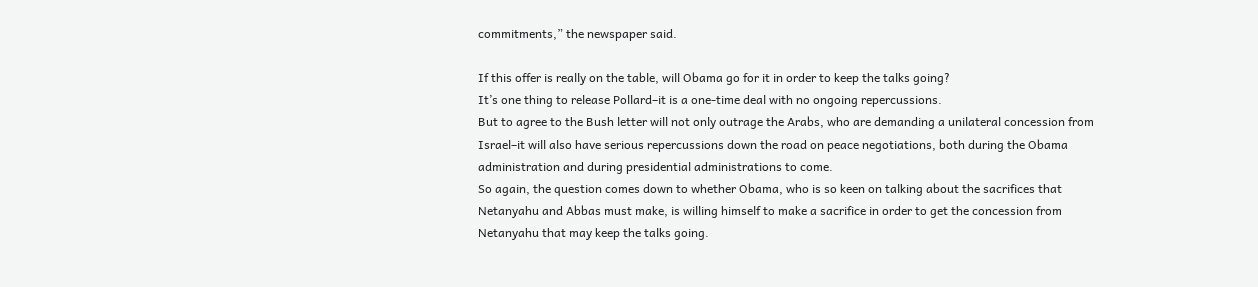commitments,” the newspaper said.

If this offer is really on the table, will Obama go for it in order to keep the talks going?
It’s one thing to release Pollard–it is a one-time deal with no ongoing repercussions.
But to agree to the Bush letter will not only outrage the Arabs, who are demanding a unilateral concession from Israel–it will also have serious repercussions down the road on peace negotiations, both during the Obama administration and during presidential administrations to come.
So again, the question comes down to whether Obama, who is so keen on talking about the sacrifices that Netanyahu and Abbas must make, is willing himself to make a sacrifice in order to get the concession from Netanyahu that may keep the talks going.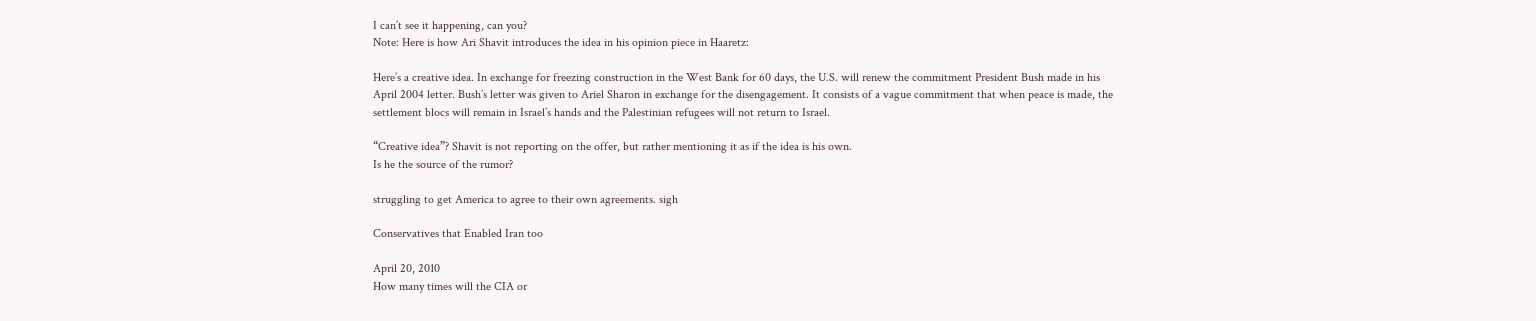I can’t see it happening, can you?
Note: Here is how Ari Shavit introduces the idea in his opinion piece in Haaretz:

Here’s a creative idea. In exchange for freezing construction in the West Bank for 60 days, the U.S. will renew the commitment President Bush made in his April 2004 letter. Bush’s letter was given to Ariel Sharon in exchange for the disengagement. It consists of a vague commitment that when peace is made, the settlement blocs will remain in Israel’s hands and the Palestinian refugees will not return to Israel.

“Creative idea”? Shavit is not reporting on the offer, but rather mentioning it as if the idea is his own.
Is he the source of the rumor?

struggling to get America to agree to their own agreements. sigh

Conservatives that Enabled Iran too

April 20, 2010
How many times will the CIA or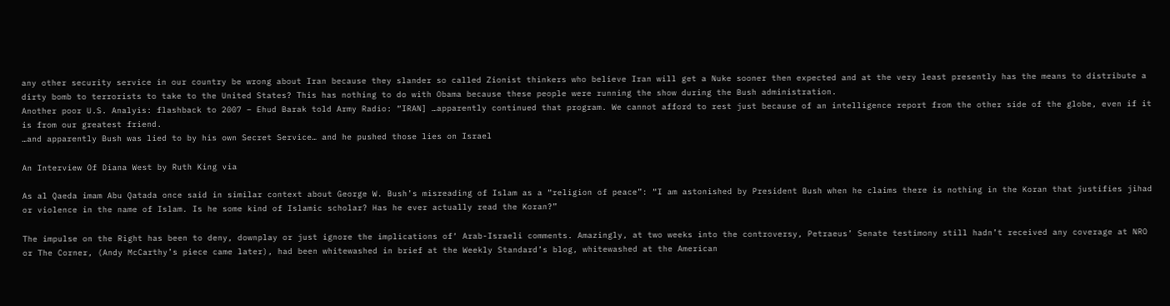any other security service in our country be wrong about Iran because they slander so called Zionist thinkers who believe Iran will get a Nuke sooner then expected and at the very least presently has the means to distribute a dirty bomb to terrorists to take to the United States? This has nothing to do with Obama because these people were running the show during the Bush administration.
Another poor U.S. Analyis: flashback to 2007 – Ehud Barak told Army Radio: “IRAN] …apparently continued that program. We cannot afford to rest just because of an intelligence report from the other side of the globe, even if it is from our greatest friend.
…and apparently Bush was lied to by his own Secret Service… and he pushed those lies on Israel

An Interview Of Diana West by Ruth King via

As al Qaeda imam Abu Qatada once said in similar context about George W. Bush’s misreading of Islam as a “religion of peace”: “I am astonished by President Bush when he claims there is nothing in the Koran that justifies jihad or violence in the name of Islam. Is he some kind of Islamic scholar? Has he ever actually read the Koran?”

The impulse on the Right has been to deny, downplay or just ignore the implications of‘ Arab-Israeli comments. Amazingly, at two weeks into the controversy, Petraeus’ Senate testimony still hadn’t received any coverage at NRO or The Corner, (Andy McCarthy’s piece came later), had been whitewashed in brief at the Weekly Standard’s blog, whitewashed at the American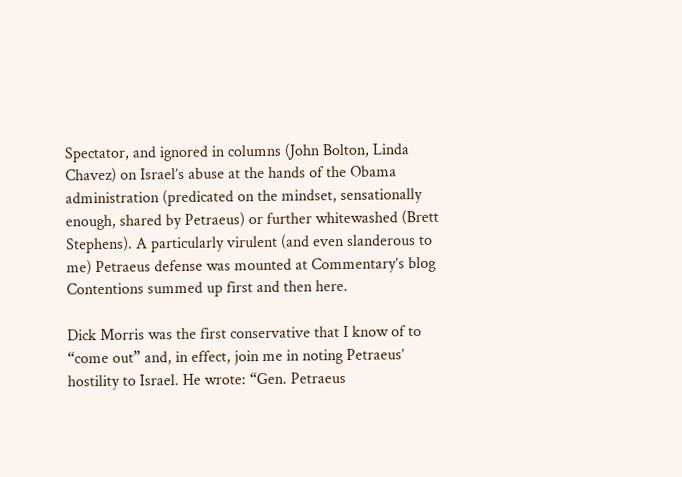Spectator, and ignored in columns (John Bolton, Linda Chavez) on Israel’s abuse at the hands of the Obama administration (predicated on the mindset, sensationally enough, shared by Petraeus) or further whitewashed (Brett Stephens). A particularly virulent (and even slanderous to me) Petraeus defense was mounted at Commentary’s blog Contentions summed up first and then here.

Dick Morris was the first conservative that I know of to “come out” and, in effect, join me in noting Petraeus’ hostility to Israel. He wrote: “Gen. Petraeus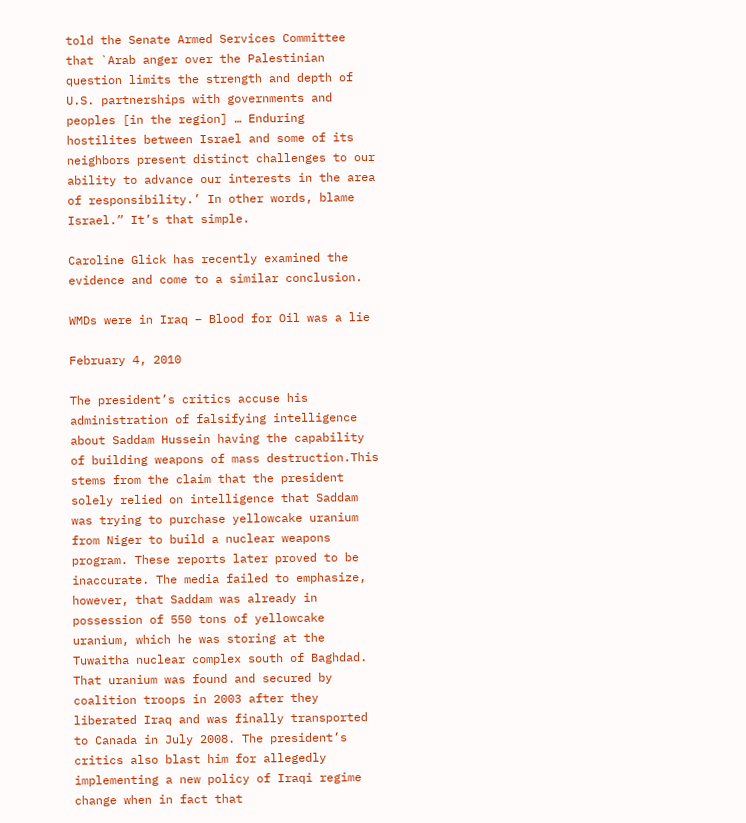told the Senate Armed Services Committee that `Arab anger over the Palestinian question limits the strength and depth of U.S. partnerships with governments and peoples [in the region] … Enduring hostilites between Israel and some of its neighbors present distinct challenges to our ability to advance our interests in the area of responsibility.’ In other words, blame Israel.” It’s that simple.

Caroline Glick has recently examined the evidence and come to a similar conclusion.

WMDs were in Iraq – Blood for Oil was a lie

February 4, 2010

The president’s critics accuse his administration of falsifying intelligence about Saddam Hussein having the capability of building weapons of mass destruction.This stems from the claim that the president solely relied on intelligence that Saddam was trying to purchase yellowcake uranium from Niger to build a nuclear weapons program. These reports later proved to be inaccurate. The media failed to emphasize, however, that Saddam was already in possession of 550 tons of yellowcake uranium, which he was storing at the Tuwaitha nuclear complex south of Baghdad. That uranium was found and secured by coalition troops in 2003 after they liberated Iraq and was finally transported to Canada in July 2008. The president’s critics also blast him for allegedly implementing a new policy of Iraqi regime change when in fact that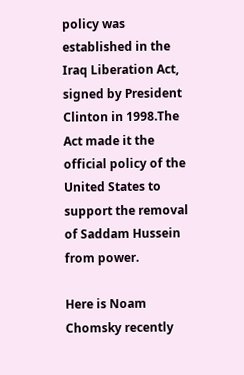policy was established in the Iraq Liberation Act, signed by President Clinton in 1998.The Act made it the official policy of the United States to support the removal of Saddam Hussein from power.

Here is Noam Chomsky recently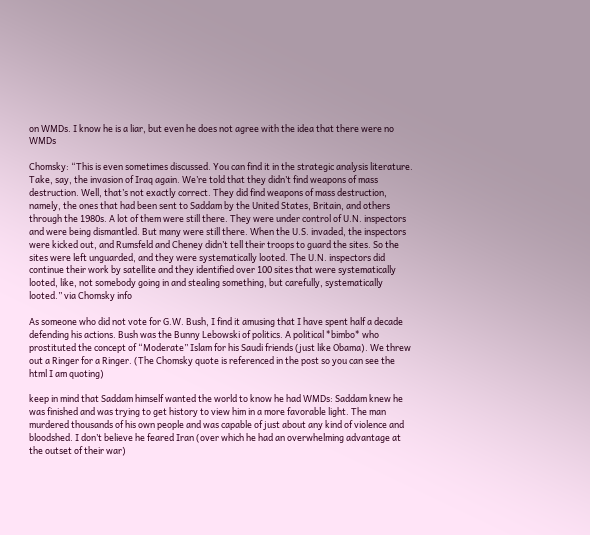on WMDs. I know he is a liar, but even he does not agree with the idea that there were no WMDs

Chomsky: “This is even sometimes discussed. You can find it in the strategic analysis literature. Take, say, the invasion of Iraq again. We’re told that they didn’t find weapons of mass destruction. Well, that’s not exactly correct. They did find weapons of mass destruction, namely, the ones that had been sent to Saddam by the United States, Britain, and others through the 1980s. A lot of them were still there. They were under control of U.N. inspectors and were being dismantled. But many were still there. When the U.S. invaded, the inspectors were kicked out, and Rumsfeld and Cheney didn’t tell their troops to guard the sites. So the sites were left unguarded, and they were systematically looted. The U.N. inspectors did continue their work by satellite and they identified over 100 sites that were systematically looted, like, not somebody going in and stealing something, but carefully, systematically looted.” via Chomsky info

As someone who did not vote for G.W. Bush, I find it amusing that I have spent half a decade defending his actions. Bush was the Bunny Lebowski of politics. A political *bimbo* who prostituted the concept of “Moderate” Islam for his Saudi friends (just like Obama). We threw out a Ringer for a Ringer. (The Chomsky quote is referenced in the post so you can see the html I am quoting)

keep in mind that Saddam himself wanted the world to know he had WMDs: Saddam knew he was finished and was trying to get history to view him in a more favorable light. The man murdered thousands of his own people and was capable of just about any kind of violence and bloodshed. I don’t believe he feared Iran (over which he had an overwhelming advantage at the outset of their war)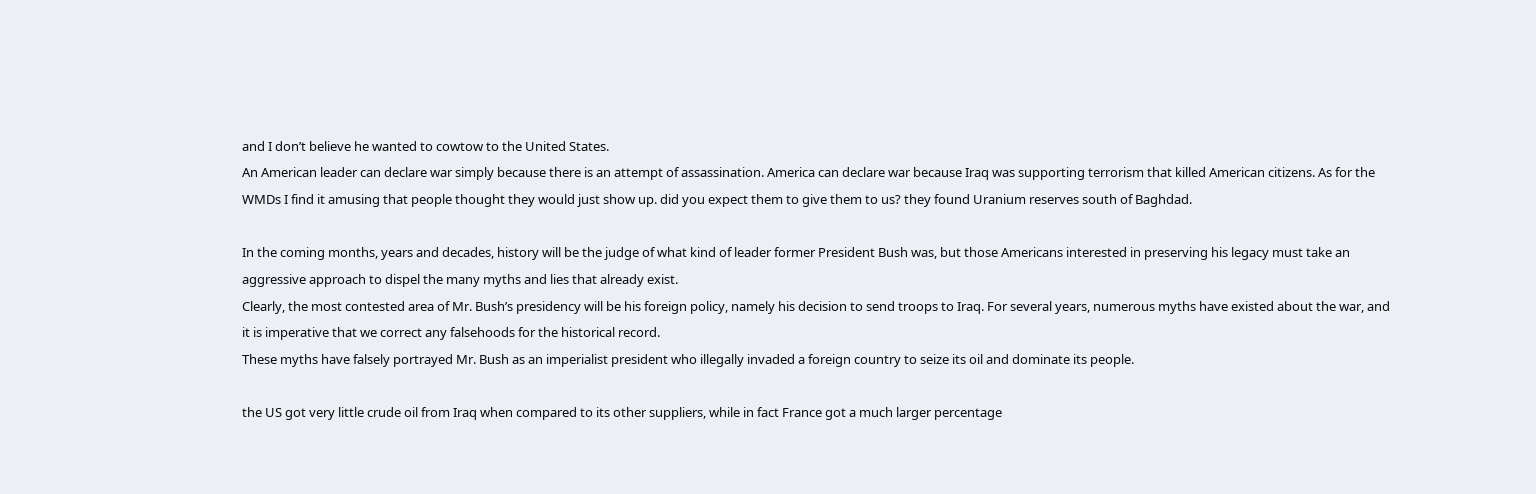and I don’t believe he wanted to cowtow to the United States.
An American leader can declare war simply because there is an attempt of assassination. America can declare war because Iraq was supporting terrorism that killed American citizens. As for the WMDs I find it amusing that people thought they would just show up. did you expect them to give them to us? they found Uranium reserves south of Baghdad.

In the coming months, years and decades, history will be the judge of what kind of leader former President Bush was, but those Americans interested in preserving his legacy must take an aggressive approach to dispel the many myths and lies that already exist.
Clearly, the most contested area of Mr. Bush’s presidency will be his foreign policy, namely his decision to send troops to Iraq. For several years, numerous myths have existed about the war, and it is imperative that we correct any falsehoods for the historical record.
These myths have falsely portrayed Mr. Bush as an imperialist president who illegally invaded a foreign country to seize its oil and dominate its people.

the US got very little crude oil from Iraq when compared to its other suppliers, while in fact France got a much larger percentage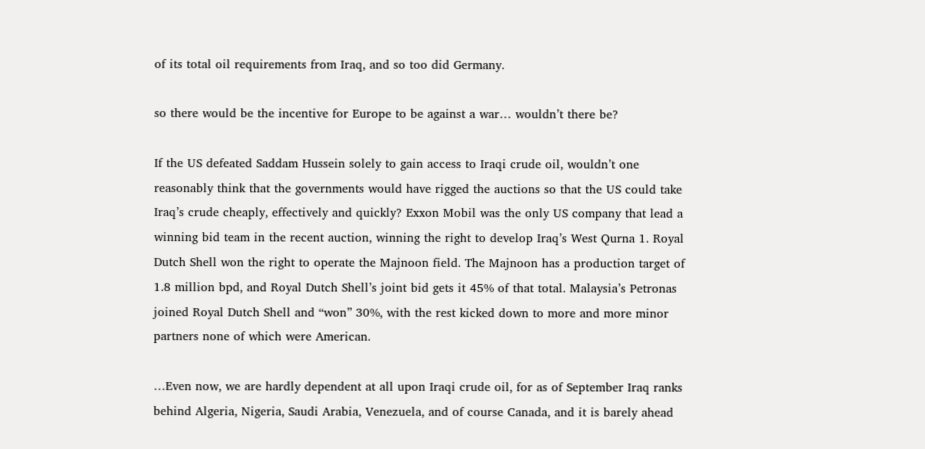of its total oil requirements from Iraq, and so too did Germany.

so there would be the incentive for Europe to be against a war… wouldn’t there be?

If the US defeated Saddam Hussein solely to gain access to Iraqi crude oil, wouldn’t one reasonably think that the governments would have rigged the auctions so that the US could take Iraq’s crude cheaply, effectively and quickly? Exxon Mobil was the only US company that lead a winning bid team in the recent auction, winning the right to develop Iraq’s West Qurna 1. Royal Dutch Shell won the right to operate the Majnoon field. The Majnoon has a production target of 1.8 million bpd, and Royal Dutch Shell’s joint bid gets it 45% of that total. Malaysia’s Petronas joined Royal Dutch Shell and “won” 30%, with the rest kicked down to more and more minor partners none of which were American.

…Even now, we are hardly dependent at all upon Iraqi crude oil, for as of September Iraq ranks behind Algeria, Nigeria, Saudi Arabia, Venezuela, and of course Canada, and it is barely ahead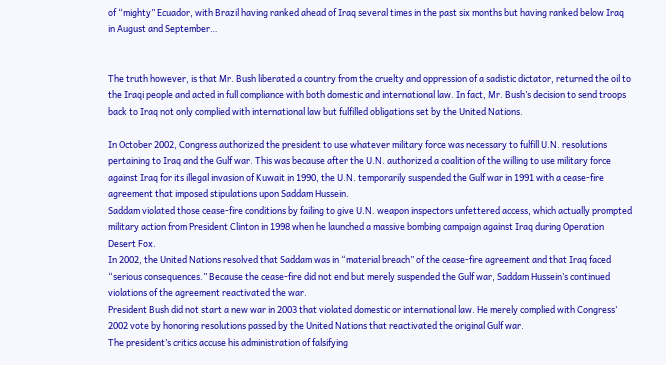of “mighty” Ecuador, with Brazil having ranked ahead of Iraq several times in the past six months but having ranked below Iraq in August and September…


The truth however, is that Mr. Bush liberated a country from the cruelty and oppression of a sadistic dictator, returned the oil to the Iraqi people and acted in full compliance with both domestic and international law. In fact, Mr. Bush’s decision to send troops back to Iraq not only complied with international law but fulfilled obligations set by the United Nations.

In October 2002, Congress authorized the president to use whatever military force was necessary to fulfill U.N. resolutions pertaining to Iraq and the Gulf war. This was because after the U.N. authorized a coalition of the willing to use military force against Iraq for its illegal invasion of Kuwait in 1990, the U.N. temporarily suspended the Gulf war in 1991 with a cease-fire agreement that imposed stipulations upon Saddam Hussein.
Saddam violated those cease-fire conditions by failing to give U.N. weapon inspectors unfettered access, which actually prompted military action from President Clinton in 1998 when he launched a massive bombing campaign against Iraq during Operation Desert Fox.
In 2002, the United Nations resolved that Saddam was in “material breach” of the cease-fire agreement and that Iraq faced “serious consequences.” Because the cease-fire did not end but merely suspended the Gulf war, Saddam Hussein’s continued violations of the agreement reactivated the war.
President Bush did not start a new war in 2003 that violated domestic or international law. He merely complied with Congress’ 2002 vote by honoring resolutions passed by the United Nations that reactivated the original Gulf war.
The president’s critics accuse his administration of falsifying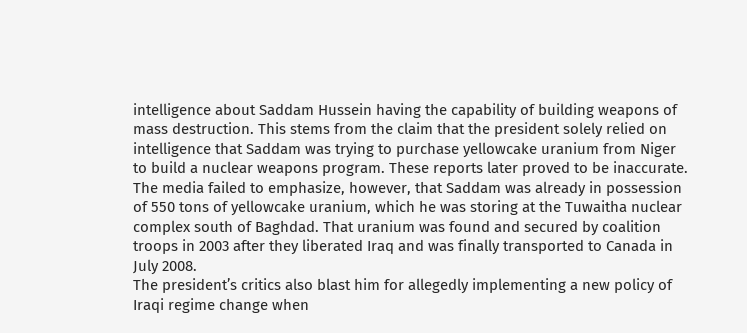intelligence about Saddam Hussein having the capability of building weapons of mass destruction. This stems from the claim that the president solely relied on intelligence that Saddam was trying to purchase yellowcake uranium from Niger to build a nuclear weapons program. These reports later proved to be inaccurate.
The media failed to emphasize, however, that Saddam was already in possession of 550 tons of yellowcake uranium, which he was storing at the Tuwaitha nuclear complex south of Baghdad. That uranium was found and secured by coalition troops in 2003 after they liberated Iraq and was finally transported to Canada in July 2008.
The president’s critics also blast him for allegedly implementing a new policy of Iraqi regime change when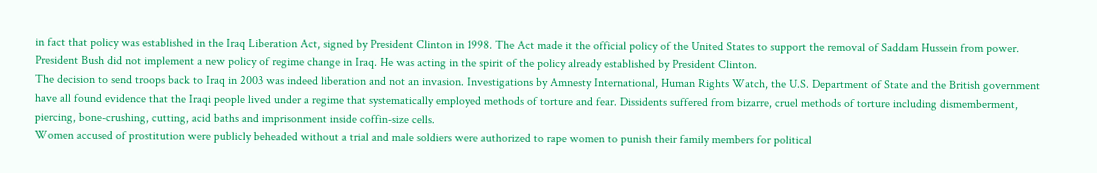in fact that policy was established in the Iraq Liberation Act, signed by President Clinton in 1998. The Act made it the official policy of the United States to support the removal of Saddam Hussein from power. President Bush did not implement a new policy of regime change in Iraq. He was acting in the spirit of the policy already established by President Clinton.
The decision to send troops back to Iraq in 2003 was indeed liberation and not an invasion. Investigations by Amnesty International, Human Rights Watch, the U.S. Department of State and the British government have all found evidence that the Iraqi people lived under a regime that systematically employed methods of torture and fear. Dissidents suffered from bizarre, cruel methods of torture including dismemberment, piercing, bone-crushing, cutting, acid baths and imprisonment inside coffin-size cells.
Women accused of prostitution were publicly beheaded without a trial and male soldiers were authorized to rape women to punish their family members for political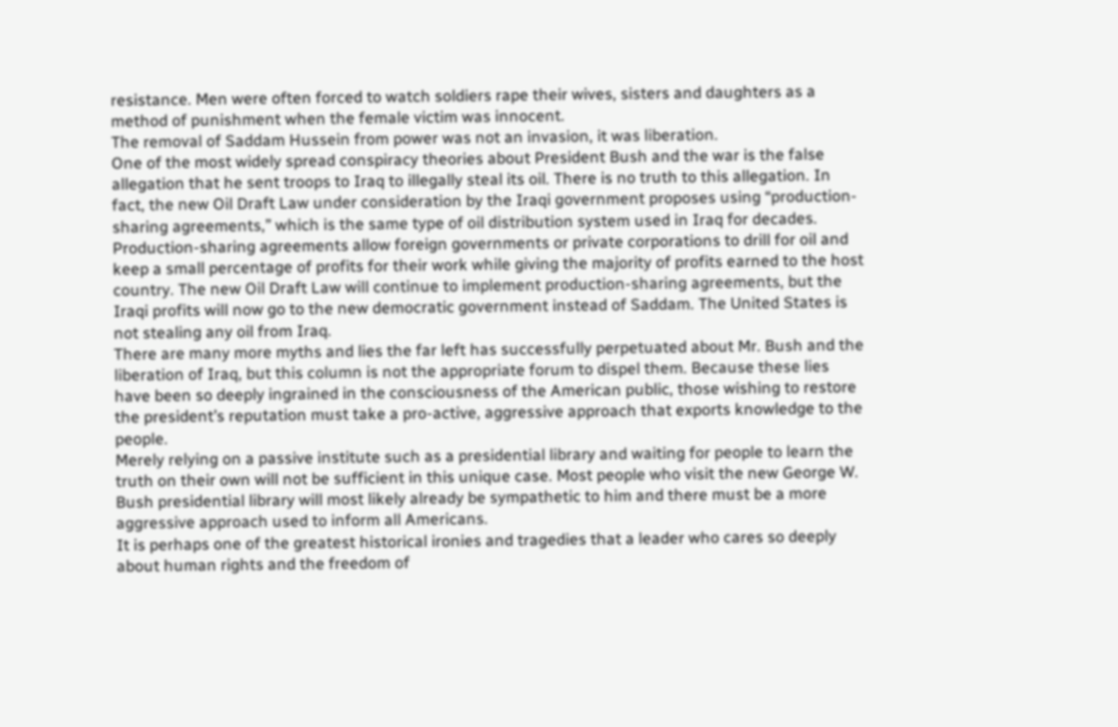resistance. Men were often forced to watch soldiers rape their wives, sisters and daughters as a method of punishment when the female victim was innocent.
The removal of Saddam Hussein from power was not an invasion, it was liberation.
One of the most widely spread conspiracy theories about President Bush and the war is the false allegation that he sent troops to Iraq to illegally steal its oil. There is no truth to this allegation. In fact, the new Oil Draft Law under consideration by the Iraqi government proposes using “production-sharing agreements,” which is the same type of oil distribution system used in Iraq for decades.
Production-sharing agreements allow foreign governments or private corporations to drill for oil and keep a small percentage of profits for their work while giving the majority of profits earned to the host country. The new Oil Draft Law will continue to implement production-sharing agreements, but the Iraqi profits will now go to the new democratic government instead of Saddam. The United States is not stealing any oil from Iraq.
There are many more myths and lies the far left has successfully perpetuated about Mr. Bush and the liberation of Iraq, but this column is not the appropriate forum to dispel them. Because these lies have been so deeply ingrained in the consciousness of the American public, those wishing to restore the president’s reputation must take a pro-active, aggressive approach that exports knowledge to the people.
Merely relying on a passive institute such as a presidential library and waiting for people to learn the truth on their own will not be sufficient in this unique case. Most people who visit the new George W. Bush presidential library will most likely already be sympathetic to him and there must be a more aggressive approach used to inform all Americans.
It is perhaps one of the greatest historical ironies and tragedies that a leader who cares so deeply about human rights and the freedom of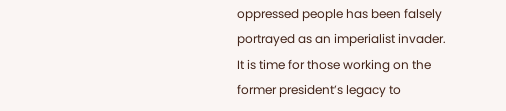oppressed people has been falsely portrayed as an imperialist invader. It is time for those working on the former president’s legacy to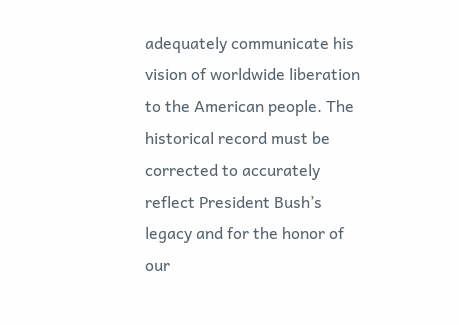adequately communicate his vision of worldwide liberation to the American people. The historical record must be corrected to accurately reflect President Bush’s legacy and for the honor of our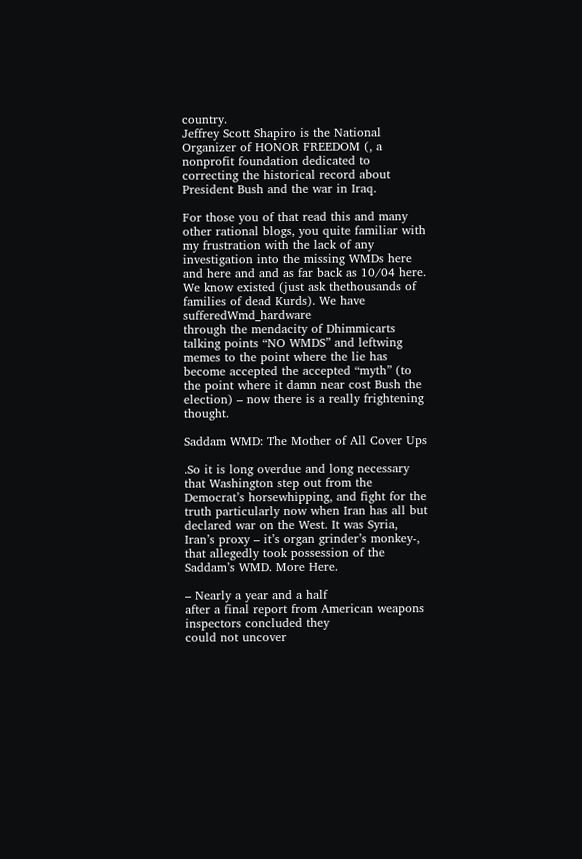country.
Jeffrey Scott Shapiro is the National Organizer of HONOR FREEDOM (, a nonprofit foundation dedicated to correcting the historical record about President Bush and the war in Iraq.

For those you of that read this and many other rational blogs, you quite familiar with my frustration with the lack of any investigation into the missing WMDs here and here and and as far back as 10/04 here. We know existed (just ask thethousands of families of dead Kurds). We have sufferedWmd_hardware
through the mendacity of Dhimmicarts talking points “NO WMDS” and leftwing memes to the point where the lie has become accepted the accepted “myth” (to the point where it damn near cost Bush the election) – now there is a really frightening thought.

Saddam WMD: The Mother of All Cover Ups

.So it is long overdue and long necessary that Washington step out from the Democrat’s horsewhipping, and fight for the truth particularly now when Iran has all but declared war on the West. It was Syria, Iran’s proxy – it’s organ grinder’s monkey-, that allegedly took possession of the Saddam’s WMD. More Here.

– Nearly a year and a half
after a final report from American weapons inspectors concluded they
could not uncover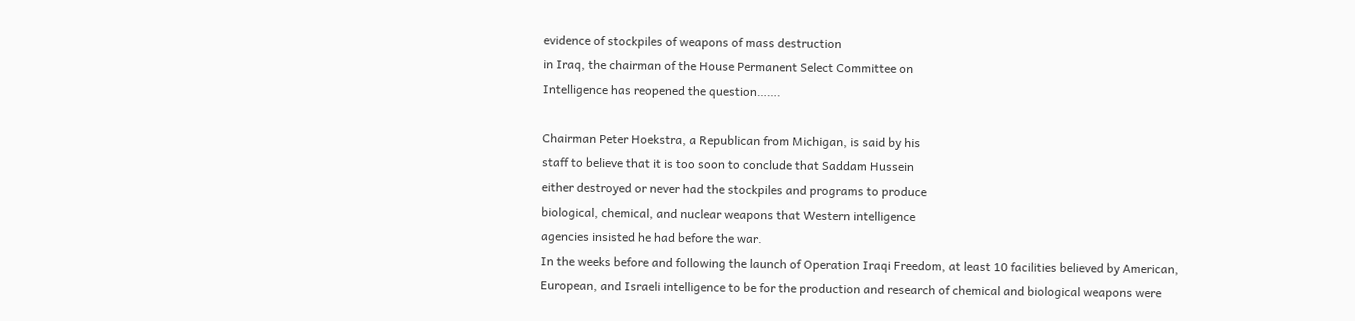evidence of stockpiles of weapons of mass destruction
in Iraq, the chairman of the House Permanent Select Committee on
Intelligence has reopened the question…….

Chairman Peter Hoekstra, a Republican from Michigan, is said by his
staff to believe that it is too soon to conclude that Saddam Hussein
either destroyed or never had the stockpiles and programs to produce
biological, chemical, and nuclear weapons that Western intelligence
agencies insisted he had before the war.
In the weeks before and following the launch of Operation Iraqi Freedom, at least 10 facilities believed by American, European, and Israeli intelligence to be for the production and research of chemical and biological weapons were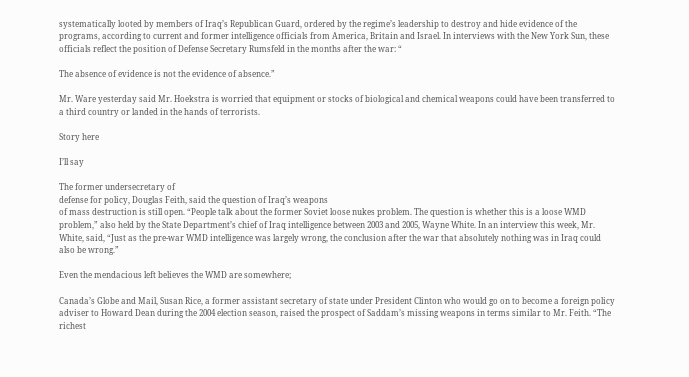systematically looted by members of Iraq’s Republican Guard, ordered by the regime’s leadership to destroy and hide evidence of the programs, according to current and former intelligence officials from America, Britain and Israel. In interviews with the New York Sun, these officials reflect the position of Defense Secretary Rumsfeld in the months after the war: “

The absence of evidence is not the evidence of absence.”

Mr. Ware yesterday said Mr. Hoekstra is worried that equipment or stocks of biological and chemical weapons could have been transferred to a third country or landed in the hands of terrorists.

Story here

I’ll say

The former undersecretary of
defense for policy, Douglas Feith, said the question of Iraq’s weapons
of mass destruction is still open. “People talk about the former Soviet loose nukes problem. The question is whether this is a loose WMD problem,” also held by the State Department’s chief of Iraq intelligence between 2003 and 2005, Wayne White. In an interview this week, Mr. White, said, “Just as the pre-war WMD intelligence was largely wrong, the conclusion after the war that absolutely nothing was in Iraq could also be wrong.”

Even the mendacious left believes the WMD are somewhere;

Canada’s Globe and Mail, Susan Rice, a former assistant secretary of state under President Clinton who would go on to become a foreign policy adviser to Howard Dean during the 2004 election season, raised the prospect of Saddam’s missing weapons in terms similar to Mr. Feith. “The richest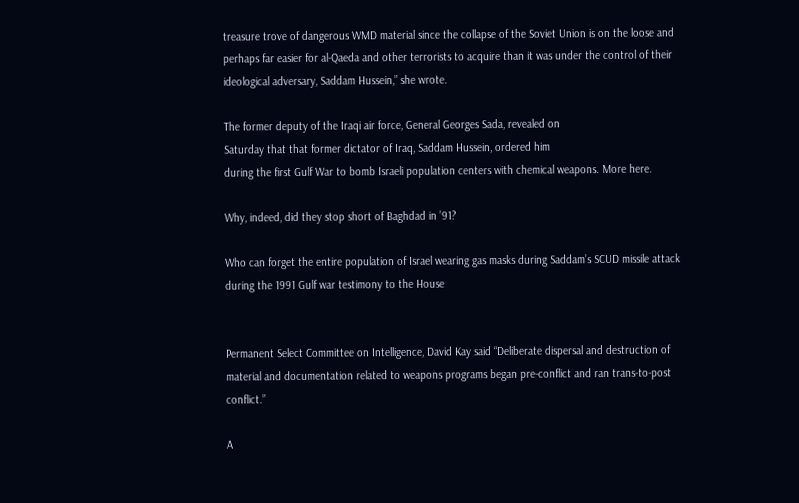treasure trove of dangerous WMD material since the collapse of the Soviet Union is on the loose and perhaps far easier for al-Qaeda and other terrorists to acquire than it was under the control of their ideological adversary, Saddam Hussein,” she wrote.

The former deputy of the Iraqi air force, General Georges Sada, revealed on
Saturday that that former dictator of Iraq, Saddam Hussein, ordered him
during the first Gulf War to bomb Israeli population centers with chemical weapons. More here.

Why, indeed, did they stop short of Baghdad in ’91?

Who can forget the entire population of Israel wearing gas masks during Saddam’s SCUD missile attack during the 1991 Gulf war testimony to the House


Permanent Select Committee on Intelligence, David Kay said “Deliberate dispersal and destruction of material and documentation related to weapons programs began pre-conflict and ran trans-to-post conflict.”

A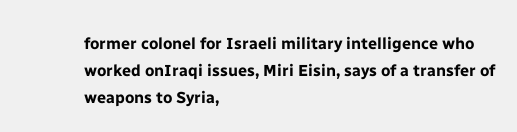former colonel for Israeli military intelligence who worked onIraqi issues, Miri Eisin, says of a transfer of weapons to Syria,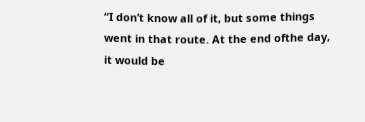“I don’t know all of it, but some things went in that route. At the end ofthe day, it would be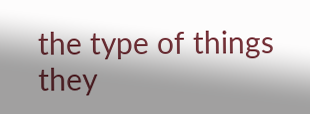the type of things they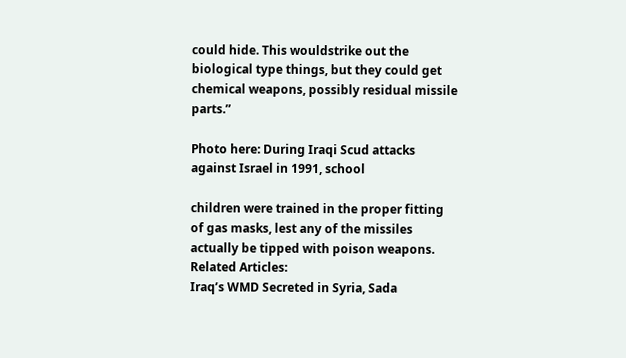could hide. This wouldstrike out the biological type things, but they could get chemical weapons, possibly residual missile parts.”

Photo here: During Iraqi Scud attacks against Israel in 1991, school

children were trained in the proper fitting of gas masks, lest any of the missiles actually be tipped with poison weapons.
Related Articles:
Iraq’s WMD Secreted in Syria, Sada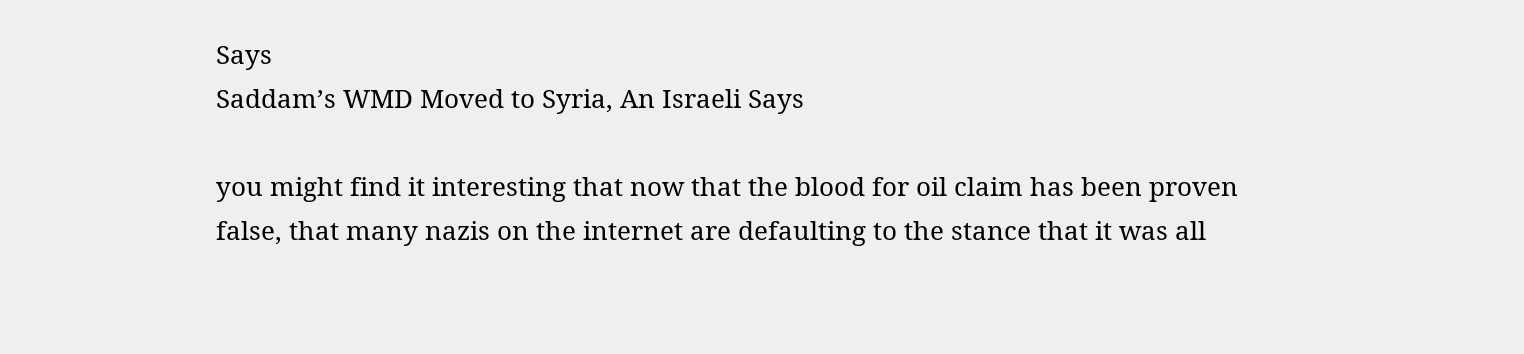Says
Saddam’s WMD Moved to Syria, An Israeli Says

you might find it interesting that now that the blood for oil claim has been proven false, that many nazis on the internet are defaulting to the stance that it was all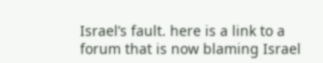Israel’s fault. here is a link to a forum that is now blaming Israel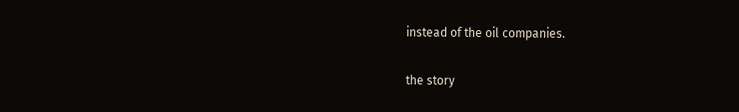instead of the oil companies.

the story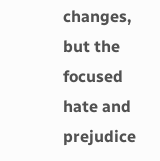changes, but the focused hate and prejudice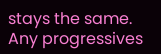stays the same. Any progressives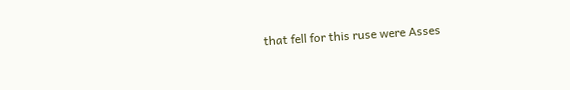that fell for this ruse were Asses